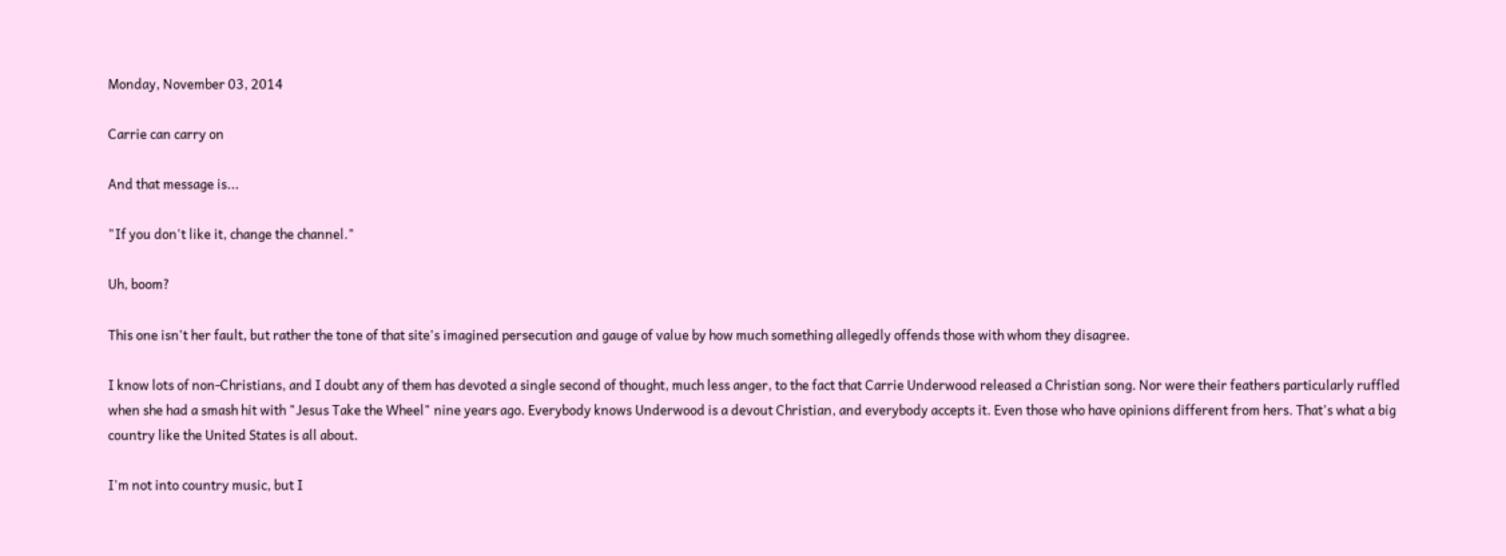Monday, November 03, 2014

Carrie can carry on

And that message is...

"If you don't like it, change the channel."

Uh, boom?

This one isn't her fault, but rather the tone of that site's imagined persecution and gauge of value by how much something allegedly offends those with whom they disagree.

I know lots of non-Christians, and I doubt any of them has devoted a single second of thought, much less anger, to the fact that Carrie Underwood released a Christian song. Nor were their feathers particularly ruffled when she had a smash hit with "Jesus Take the Wheel" nine years ago. Everybody knows Underwood is a devout Christian, and everybody accepts it. Even those who have opinions different from hers. That's what a big country like the United States is all about.

I'm not into country music, but I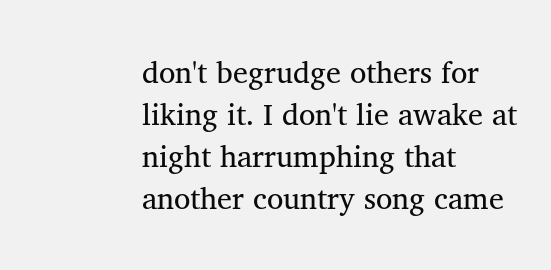don't begrudge others for liking it. I don't lie awake at night harrumphing that another country song came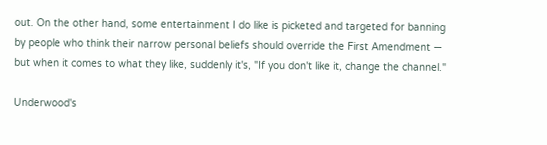out. On the other hand, some entertainment I do like is picketed and targeted for banning by people who think their narrow personal beliefs should override the First Amendment — but when it comes to what they like, suddenly it's, "If you don't like it, change the channel."

Underwood's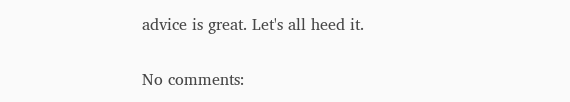advice is great. Let's all heed it.

No comments: